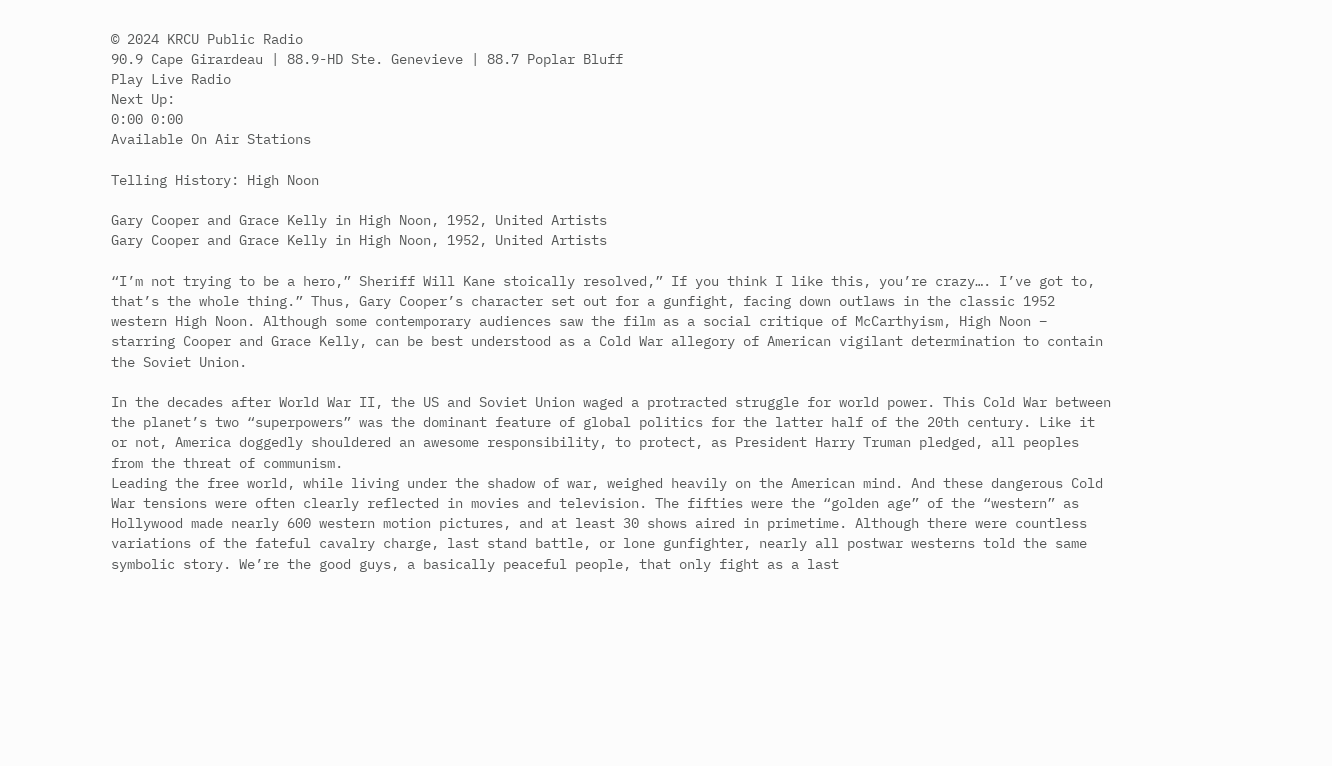© 2024 KRCU Public Radio
90.9 Cape Girardeau | 88.9-HD Ste. Genevieve | 88.7 Poplar Bluff
Play Live Radio
Next Up:
0:00 0:00
Available On Air Stations

Telling History: High Noon

Gary Cooper and Grace Kelly in High Noon, 1952, United Artists
Gary Cooper and Grace Kelly in High Noon, 1952, United Artists

“I’m not trying to be a hero,” Sheriff Will Kane stoically resolved,” If you think I like this, you’re crazy…. I’ve got to, that’s the whole thing.” Thus, Gary Cooper’s character set out for a gunfight, facing down outlaws in the classic 1952 western High Noon. Although some contemporary audiences saw the film as a social critique of McCarthyism, High Noon – starring Cooper and Grace Kelly, can be best understood as a Cold War allegory of American vigilant determination to contain the Soviet Union.

In the decades after World War II, the US and Soviet Union waged a protracted struggle for world power. This Cold War between the planet’s two “superpowers” was the dominant feature of global politics for the latter half of the 20th century. Like it or not, America doggedly shouldered an awesome responsibility, to protect, as President Harry Truman pledged, all peoples from the threat of communism.
Leading the free world, while living under the shadow of war, weighed heavily on the American mind. And these dangerous Cold War tensions were often clearly reflected in movies and television. The fifties were the “golden age” of the “western” as Hollywood made nearly 600 western motion pictures, and at least 30 shows aired in primetime. Although there were countless variations of the fateful cavalry charge, last stand battle, or lone gunfighter, nearly all postwar westerns told the same symbolic story. We’re the good guys, a basically peaceful people, that only fight as a last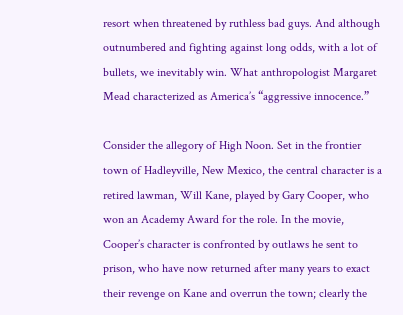resort when threatened by ruthless bad guys. And although outnumbered and fighting against long odds, with a lot of bullets, we inevitably win. What anthropologist Margaret Mead characterized as America’s “aggressive innocence.”

Consider the allegory of High Noon. Set in the frontier town of Hadleyville, New Mexico, the central character is a retired lawman, Will Kane, played by Gary Cooper, who won an Academy Award for the role. In the movie, Cooper’s character is confronted by outlaws he sent to prison, who have now returned after many years to exact their revenge on Kane and overrun the town; clearly the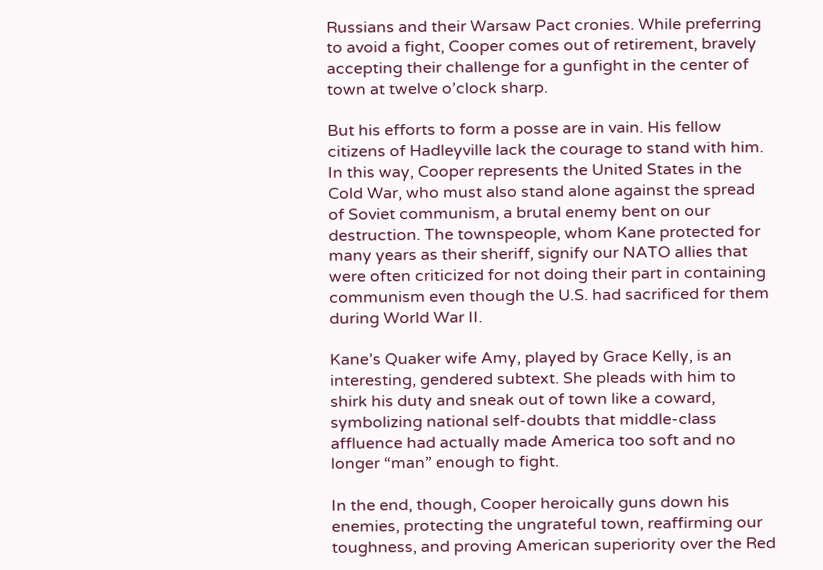Russians and their Warsaw Pact cronies. While preferring to avoid a fight, Cooper comes out of retirement, bravely accepting their challenge for a gunfight in the center of town at twelve o’clock sharp.

But his efforts to form a posse are in vain. His fellow citizens of Hadleyville lack the courage to stand with him. In this way, Cooper represents the United States in the Cold War, who must also stand alone against the spread of Soviet communism, a brutal enemy bent on our destruction. The townspeople, whom Kane protected for many years as their sheriff, signify our NATO allies that were often criticized for not doing their part in containing communism even though the U.S. had sacrificed for them during World War II.

Kane’s Quaker wife Amy, played by Grace Kelly, is an interesting, gendered subtext. She pleads with him to shirk his duty and sneak out of town like a coward, symbolizing national self-doubts that middle-class affluence had actually made America too soft and no longer “man” enough to fight.

In the end, though, Cooper heroically guns down his enemies, protecting the ungrateful town, reaffirming our toughness, and proving American superiority over the Red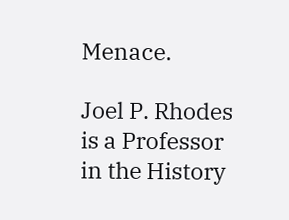Menace.

Joel P. Rhodes is a Professor in the History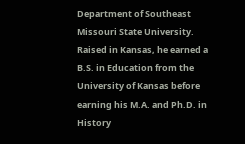Department of Southeast Missouri State University. Raised in Kansas, he earned a B.S. in Education from the University of Kansas before earning his M.A. and Ph.D. in History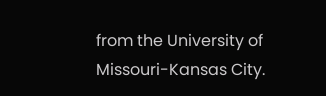from the University of Missouri-Kansas City.